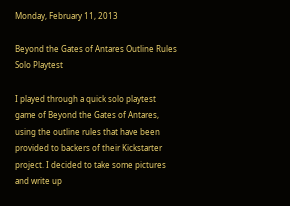Monday, February 11, 2013

Beyond the Gates of Antares Outline Rules Solo Playtest

I played through a quick solo playtest game of Beyond the Gates of Antares, using the outline rules that have been provided to backers of their Kickstarter project. I decided to take some pictures and write up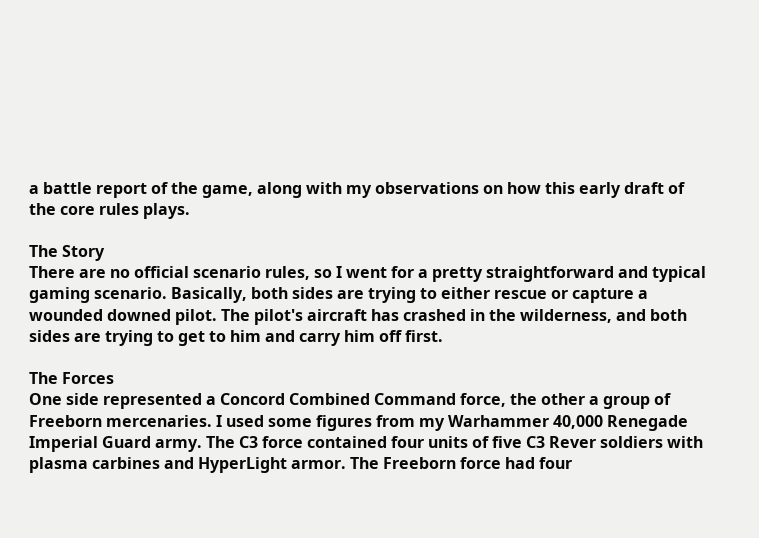a battle report of the game, along with my observations on how this early draft of the core rules plays.

The Story
There are no official scenario rules, so I went for a pretty straightforward and typical gaming scenario. Basically, both sides are trying to either rescue or capture a wounded downed pilot. The pilot's aircraft has crashed in the wilderness, and both sides are trying to get to him and carry him off first.

The Forces
One side represented a Concord Combined Command force, the other a group of Freeborn mercenaries. I used some figures from my Warhammer 40,000 Renegade Imperial Guard army. The C3 force contained four units of five C3 Rever soldiers with plasma carbines and HyperLight armor. The Freeborn force had four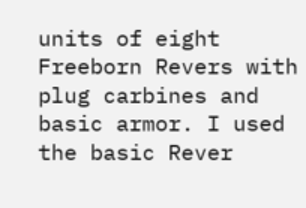units of eight Freeborn Revers with plug carbines and basic armor. I used the basic Rever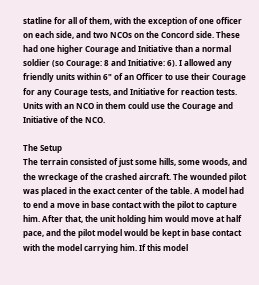statline for all of them, with the exception of one officer on each side, and two NCOs on the Concord side. These had one higher Courage and Initiative than a normal soldier (so Courage: 8 and Initiative: 6). I allowed any friendly units within 6" of an Officer to use their Courage for any Courage tests, and Initiative for reaction tests. Units with an NCO in them could use the Courage and Initiative of the NCO.

The Setup
The terrain consisted of just some hills, some woods, and the wreckage of the crashed aircraft. The wounded pilot was placed in the exact center of the table. A model had to end a move in base contact with the pilot to capture him. After that, the unit holding him would move at half pace, and the pilot model would be kept in base contact with the model carrying him. If this model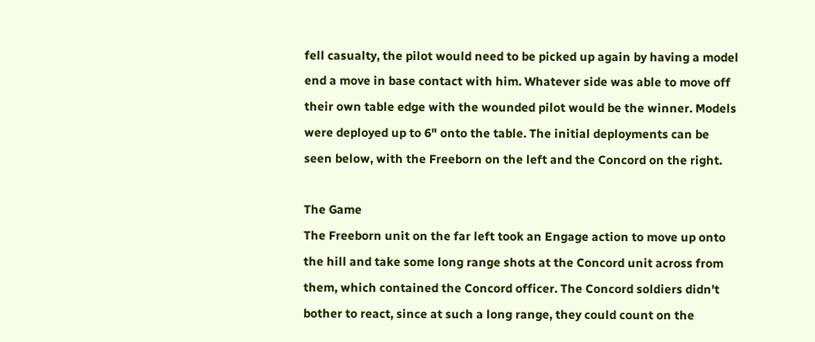fell casualty, the pilot would need to be picked up again by having a model end a move in base contact with him. Whatever side was able to move off their own table edge with the wounded pilot would be the winner. Models were deployed up to 6" onto the table. The initial deployments can be seen below, with the Freeborn on the left and the Concord on the right.

The Game
The Freeborn unit on the far left took an Engage action to move up onto the hill and take some long range shots at the Concord unit across from them, which contained the Concord officer. The Concord soldiers didn't bother to react, since at such a long range, they could count on the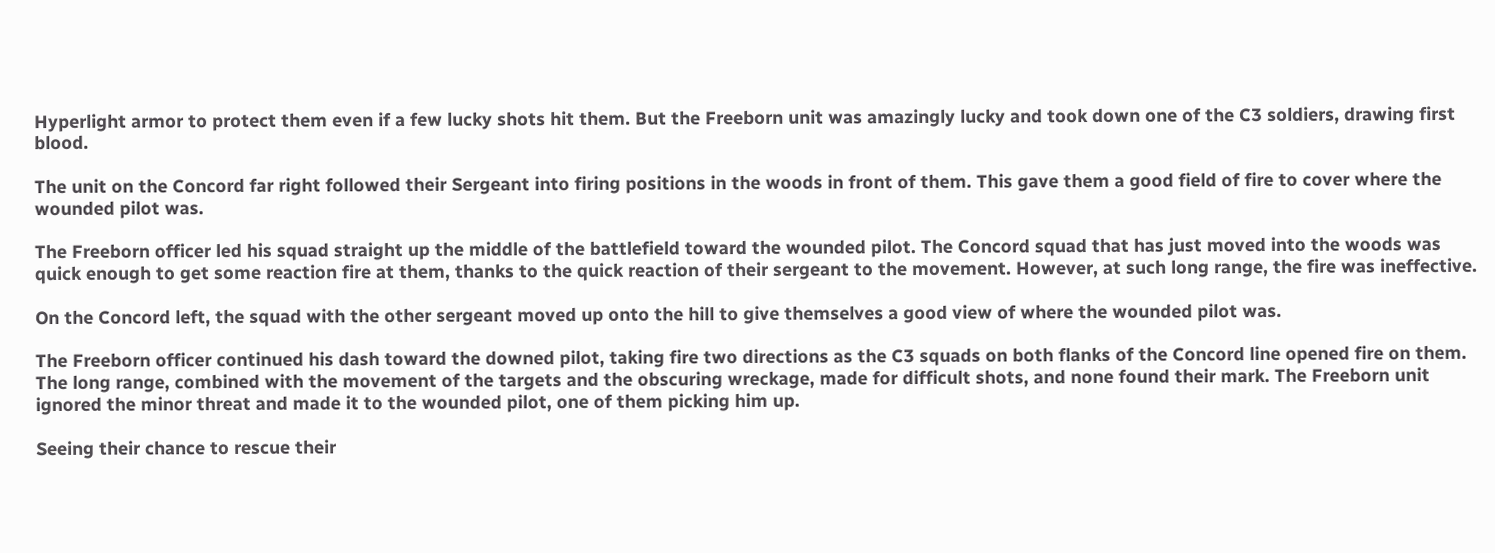Hyperlight armor to protect them even if a few lucky shots hit them. But the Freeborn unit was amazingly lucky and took down one of the C3 soldiers, drawing first blood.

The unit on the Concord far right followed their Sergeant into firing positions in the woods in front of them. This gave them a good field of fire to cover where the wounded pilot was.

The Freeborn officer led his squad straight up the middle of the battlefield toward the wounded pilot. The Concord squad that has just moved into the woods was quick enough to get some reaction fire at them, thanks to the quick reaction of their sergeant to the movement. However, at such long range, the fire was ineffective.

On the Concord left, the squad with the other sergeant moved up onto the hill to give themselves a good view of where the wounded pilot was.

The Freeborn officer continued his dash toward the downed pilot, taking fire two directions as the C3 squads on both flanks of the Concord line opened fire on them. The long range, combined with the movement of the targets and the obscuring wreckage, made for difficult shots, and none found their mark. The Freeborn unit ignored the minor threat and made it to the wounded pilot, one of them picking him up.

Seeing their chance to rescue their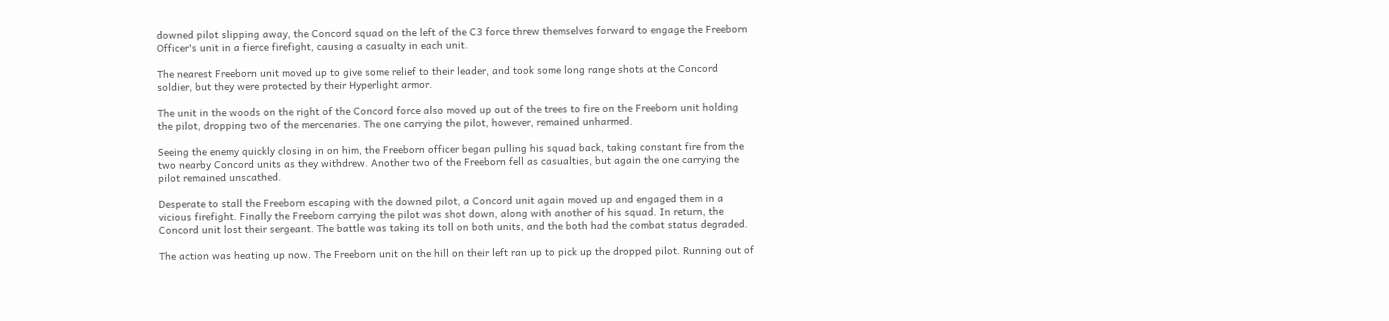downed pilot slipping away, the Concord squad on the left of the C3 force threw themselves forward to engage the Freeborn Officer's unit in a fierce firefight, causing a casualty in each unit.

The nearest Freeborn unit moved up to give some relief to their leader, and took some long range shots at the Concord soldier, but they were protected by their Hyperlight armor.

The unit in the woods on the right of the Concord force also moved up out of the trees to fire on the Freeborn unit holding the pilot, dropping two of the mercenaries. The one carrying the pilot, however, remained unharmed.

Seeing the enemy quickly closing in on him, the Freeborn officer began pulling his squad back, taking constant fire from the two nearby Concord units as they withdrew. Another two of the Freeborn fell as casualties, but again the one carrying the pilot remained unscathed.

Desperate to stall the Freeborn escaping with the downed pilot, a Concord unit again moved up and engaged them in a vicious firefight. Finally the Freeborn carrying the pilot was shot down, along with another of his squad. In return, the Concord unit lost their sergeant. The battle was taking its toll on both units, and the both had the combat status degraded.

The action was heating up now. The Freeborn unit on the hill on their left ran up to pick up the dropped pilot. Running out of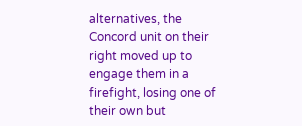alternatives, the Concord unit on their right moved up to engage them in a firefight, losing one of their own but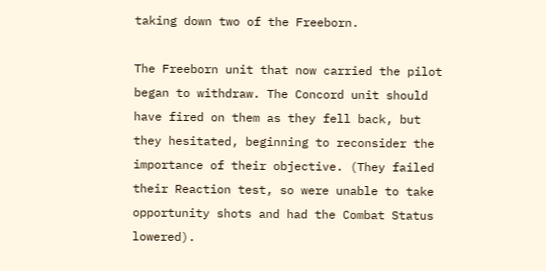taking down two of the Freeborn.

The Freeborn unit that now carried the pilot began to withdraw. The Concord unit should have fired on them as they fell back, but they hesitated, beginning to reconsider the importance of their objective. (They failed their Reaction test, so were unable to take opportunity shots and had the Combat Status lowered).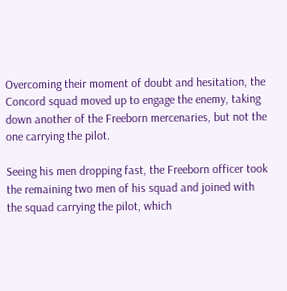Overcoming their moment of doubt and hesitation, the Concord squad moved up to engage the enemy, taking down another of the Freeborn mercenaries, but not the one carrying the pilot.

Seeing his men dropping fast, the Freeborn officer took the remaining two men of his squad and joined with the squad carrying the pilot, which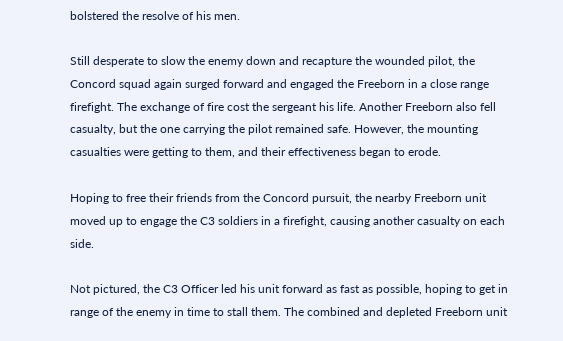bolstered the resolve of his men.

Still desperate to slow the enemy down and recapture the wounded pilot, the Concord squad again surged forward and engaged the Freeborn in a close range firefight. The exchange of fire cost the sergeant his life. Another Freeborn also fell casualty, but the one carrying the pilot remained safe. However, the mounting casualties were getting to them, and their effectiveness began to erode.

Hoping to free their friends from the Concord pursuit, the nearby Freeborn unit moved up to engage the C3 soldiers in a firefight, causing another casualty on each side.

Not pictured, the C3 Officer led his unit forward as fast as possible, hoping to get in range of the enemy in time to stall them. The combined and depleted Freeborn unit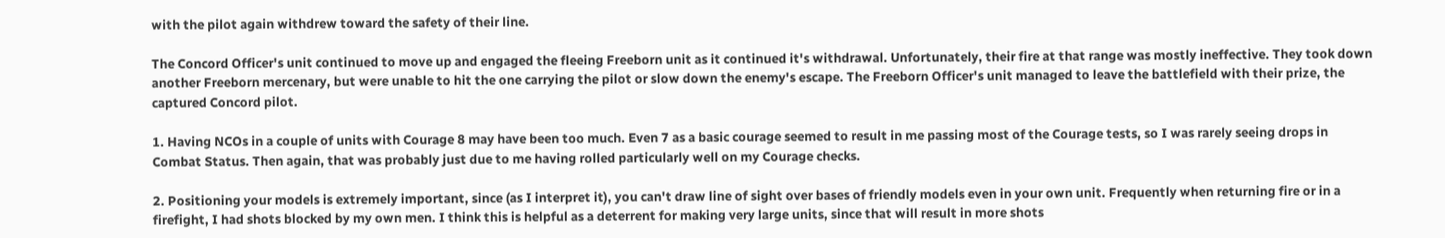with the pilot again withdrew toward the safety of their line.

The Concord Officer's unit continued to move up and engaged the fleeing Freeborn unit as it continued it's withdrawal. Unfortunately, their fire at that range was mostly ineffective. They took down another Freeborn mercenary, but were unable to hit the one carrying the pilot or slow down the enemy's escape. The Freeborn Officer's unit managed to leave the battlefield with their prize, the captured Concord pilot.

1. Having NCOs in a couple of units with Courage 8 may have been too much. Even 7 as a basic courage seemed to result in me passing most of the Courage tests, so I was rarely seeing drops in Combat Status. Then again, that was probably just due to me having rolled particularly well on my Courage checks.

2. Positioning your models is extremely important, since (as I interpret it), you can't draw line of sight over bases of friendly models even in your own unit. Frequently when returning fire or in a firefight, I had shots blocked by my own men. I think this is helpful as a deterrent for making very large units, since that will result in more shots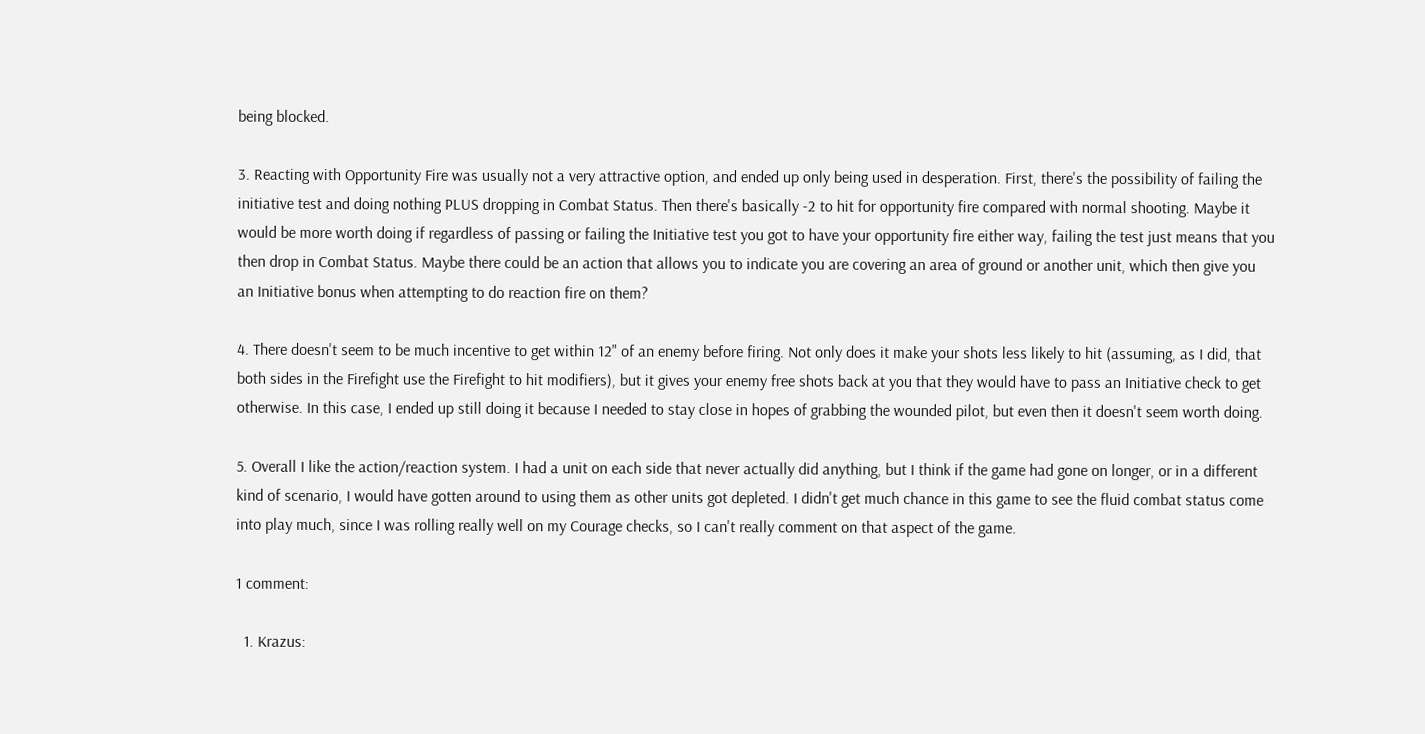being blocked.

3. Reacting with Opportunity Fire was usually not a very attractive option, and ended up only being used in desperation. First, there's the possibility of failing the initiative test and doing nothing PLUS dropping in Combat Status. Then there's basically -2 to hit for opportunity fire compared with normal shooting. Maybe it would be more worth doing if regardless of passing or failing the Initiative test you got to have your opportunity fire either way, failing the test just means that you then drop in Combat Status. Maybe there could be an action that allows you to indicate you are covering an area of ground or another unit, which then give you an Initiative bonus when attempting to do reaction fire on them?

4. There doesn't seem to be much incentive to get within 12" of an enemy before firing. Not only does it make your shots less likely to hit (assuming, as I did, that both sides in the Firefight use the Firefight to hit modifiers), but it gives your enemy free shots back at you that they would have to pass an Initiative check to get otherwise. In this case, I ended up still doing it because I needed to stay close in hopes of grabbing the wounded pilot, but even then it doesn't seem worth doing.

5. Overall I like the action/reaction system. I had a unit on each side that never actually did anything, but I think if the game had gone on longer, or in a different kind of scenario, I would have gotten around to using them as other units got depleted. I didn't get much chance in this game to see the fluid combat status come into play much, since I was rolling really well on my Courage checks, so I can't really comment on that aspect of the game.

1 comment:

  1. Krazus: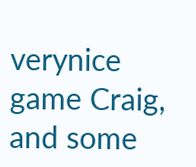verynice game Craig, and some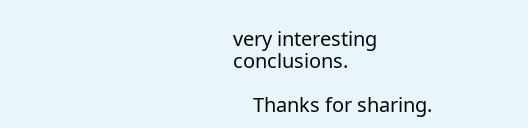very interesting conclusions.

    Thanks for sharing.